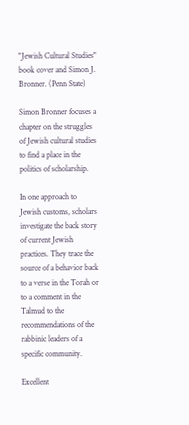"Jewish Cultural Studies" book cover and Simon J. Bronner. (Penn State)

Simon Bronner focuses a chapter on the struggles of Jewish cultural studies to find a place in the politics of scholarship.

In one approach to Jewish customs, scholars investigate the back story of current Jewish practices. They trace the source of a behavior back to a verse in the Torah or to a comment in the Talmud to the recommendations of the rabbinic leaders of a specific community.

Excellent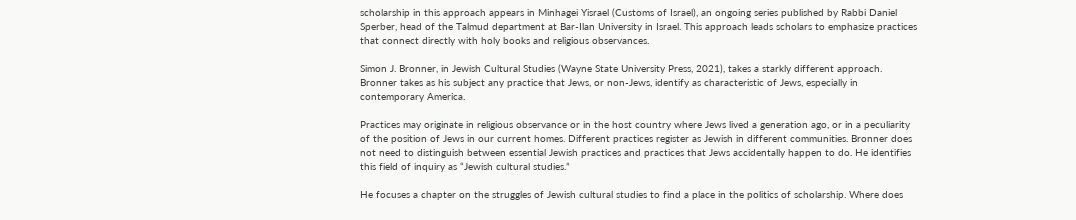scholarship in this approach appears in Minhagei Yisrael (Customs of Israel), an ongoing series published by Rabbi Daniel Sperber, head of the Talmud department at Bar-Ilan University in Israel. This approach leads scholars to emphasize practices that connect directly with holy books and religious observances.

Simon J. Bronner, in Jewish Cultural Studies (Wayne State University Press, 2021), takes a starkly different approach. Bronner takes as his subject any practice that Jews, or non-Jews, identify as characteristic of Jews, especially in contemporary America.

Practices may originate in religious observance or in the host country where Jews lived a generation ago, or in a peculiarity of the position of Jews in our current homes. Different practices register as Jewish in different communities. Bronner does not need to distinguish between essential Jewish practices and practices that Jews accidentally happen to do. He identifies this field of inquiry as “Jewish cultural studies.”

He focuses a chapter on the struggles of Jewish cultural studies to find a place in the politics of scholarship. Where does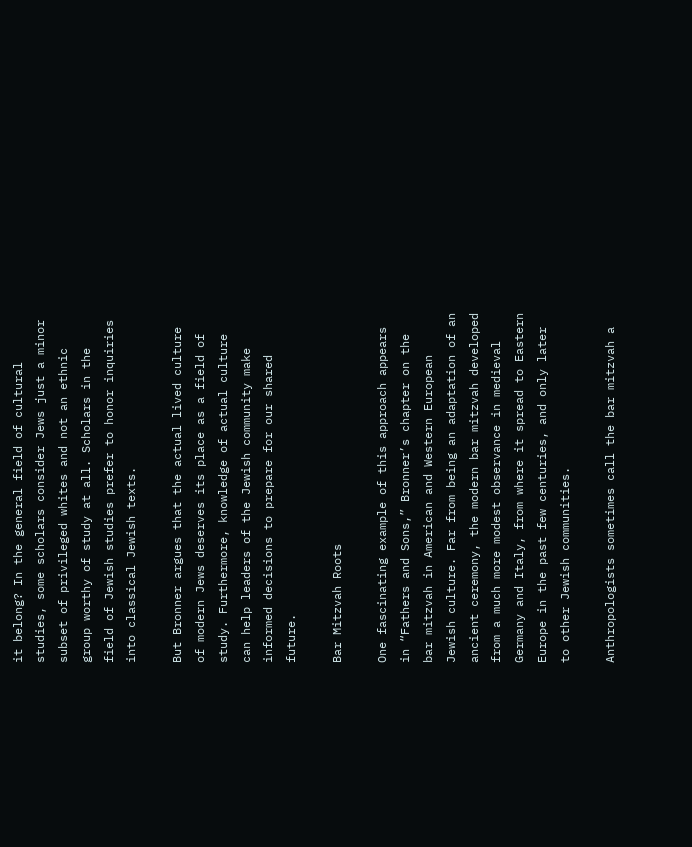it belong? In the general field of cultural studies, some scholars consider Jews just a minor subset of privileged whites and not an ethnic group worthy of study at all. Scholars in the field of Jewish studies prefer to honor inquiries into classical Jewish texts.

But Bronner argues that the actual lived culture of modern Jews deserves its place as a field of study. Furthermore, knowledge of actual culture can help leaders of the Jewish community make informed decisions to prepare for our shared future.

Bar Mitzvah Roots

One fascinating example of this approach appears in “Fathers and Sons,” Bronner’s chapter on the bar mitzvah in American and Western European Jewish culture. Far from being an adaptation of an ancient ceremony, the modern bar mitzvah developed from a much more modest observance in medieval Germany and Italy, from where it spread to Eastern Europe in the past few centuries, and only later to other Jewish communities.

Anthropologists sometimes call the bar mitzvah a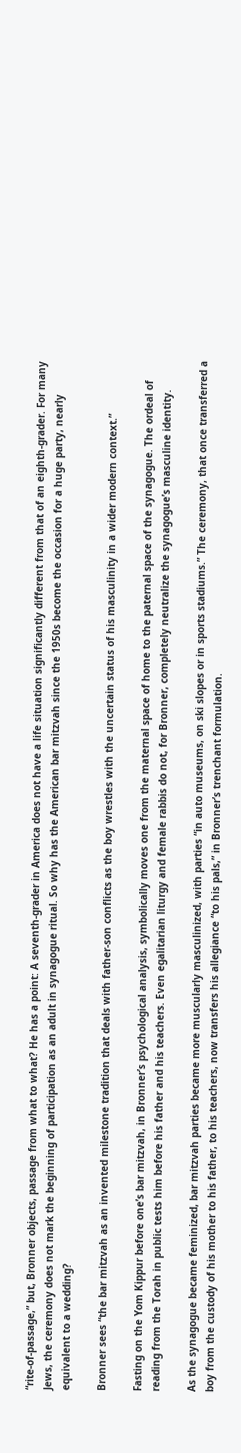“rite-of-passage,” but, Bronner objects, passage from what to what? He has a point: A seventh-grader in America does not have a life situation significantly different from that of an eighth-grader. For many Jews, the ceremony does not mark the beginning of participation as an adult in synagogue ritual. So why has the American bar mitzvah since the 1950s become the occasion for a huge party, nearly equivalent to a wedding?

Bronner sees “the bar mitzvah as an invented milestone tradition that deals with father-son conflicts as the boy wrestles with the uncertain status of his masculinity in a wider modern context.”

Fasting on the Yom Kippur before one’s bar mitzvah, in Bronner’s psychological analysis, symbolically moves one from the maternal space of home to the paternal space of the synagogue. The ordeal of reading from the Torah in public tests him before his father and his teachers. Even egalitarian liturgy and female rabbis do not, for Bronner, completely neutralize the synagogue’s masculine identity.

As the synagogue became feminized, bar mitzvah parties became more muscularly masculinized, with parties “in auto museums, on ski slopes or in sports stadiums.” The ceremony, that once transferred a boy from the custody of his mother to his father, to his teachers, now transfers his allegiance “to his pals,” in Bronner’s trenchant formulation.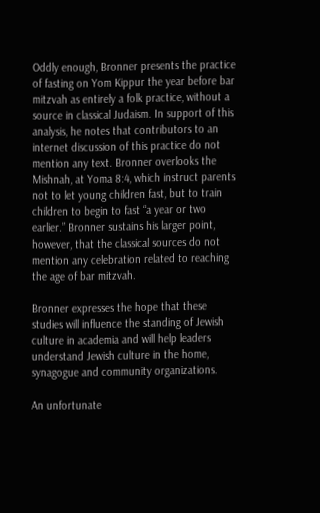Oddly enough, Bronner presents the practice of fasting on Yom Kippur the year before bar mitzvah as entirely a folk practice, without a source in classical Judaism. In support of this analysis, he notes that contributors to an internet discussion of this practice do not mention any text. Bronner overlooks the Mishnah, at Yoma 8:4, which instruct parents not to let young children fast, but to train children to begin to fast “a year or two earlier.” Bronner sustains his larger point, however, that the classical sources do not mention any celebration related to reaching the age of bar mitzvah.

Bronner expresses the hope that these studies will influence the standing of Jewish culture in academia and will help leaders understand Jewish culture in the home, synagogue and community organizations.

An unfortunate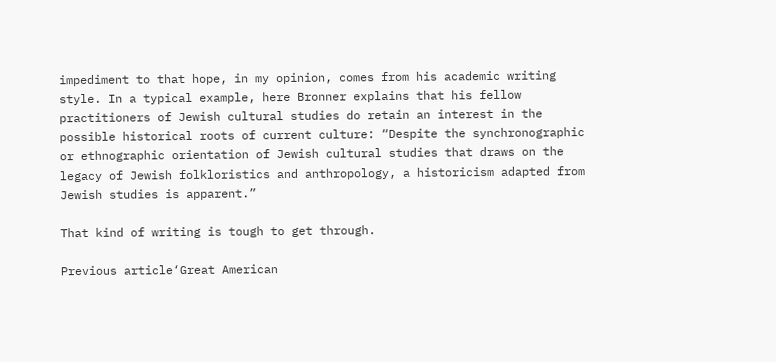impediment to that hope, in my opinion, comes from his academic writing style. In a typical example, here Bronner explains that his fellow practitioners of Jewish cultural studies do retain an interest in the possible historical roots of current culture: “Despite the synchronographic or ethnographic orientation of Jewish cultural studies that draws on the legacy of Jewish folkloristics and anthropology, a historicism adapted from Jewish studies is apparent.”

That kind of writing is tough to get through.

Previous article‘Great American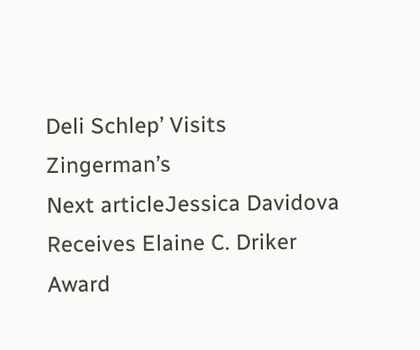Deli Schlep’ Visits Zingerman’s
Next articleJessica Davidova Receives Elaine C. Driker Award